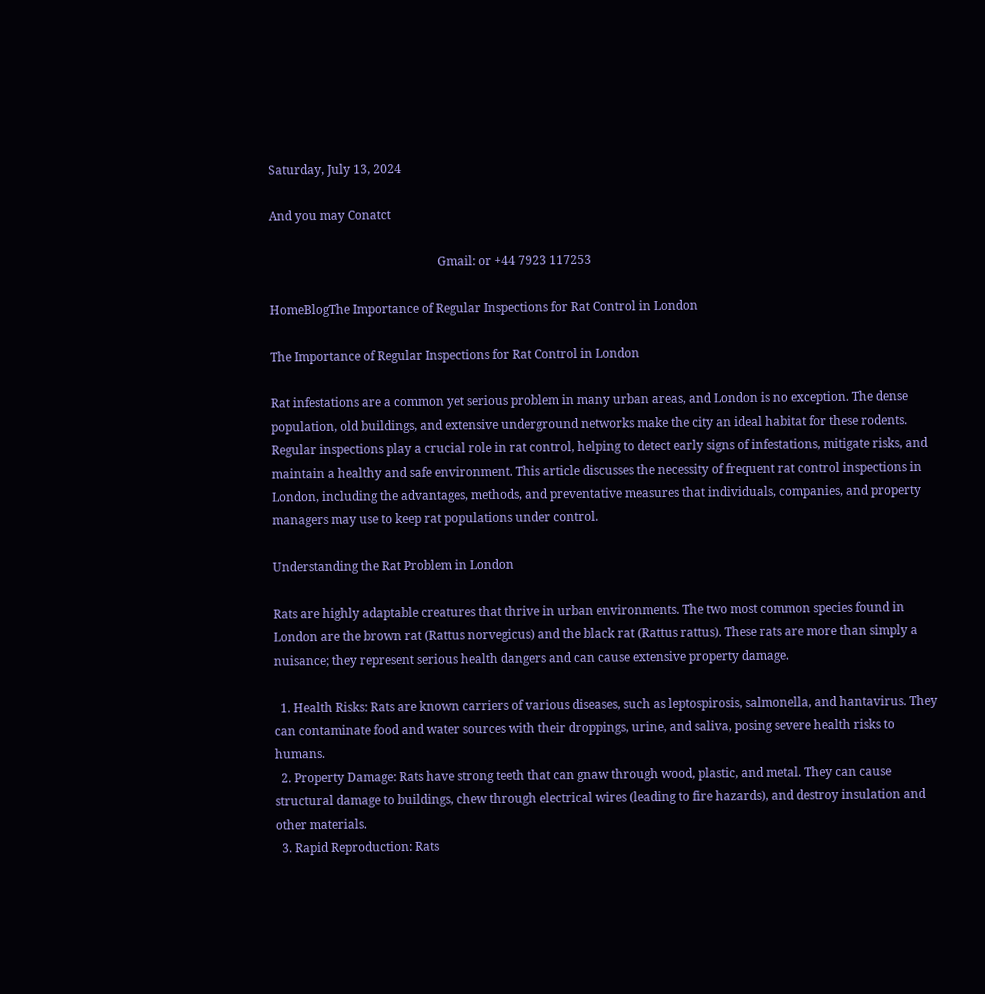Saturday, July 13, 2024

And you may Conatct

                                                        Gmail: or +44 7923 117253

HomeBlogThe Importance of Regular Inspections for Rat Control in London

The Importance of Regular Inspections for Rat Control in London

Rat infestations are a common yet serious problem in many urban areas, and London is no exception. The dense population, old buildings, and extensive underground networks make the city an ideal habitat for these rodents. Regular inspections play a crucial role in rat control, helping to detect early signs of infestations, mitigate risks, and maintain a healthy and safe environment. This article discusses the necessity of frequent rat control inspections in London, including the advantages, methods, and preventative measures that individuals, companies, and property managers may use to keep rat populations under control.

Understanding the Rat Problem in London

Rats are highly adaptable creatures that thrive in urban environments. The two most common species found in London are the brown rat (Rattus norvegicus) and the black rat (Rattus rattus). These rats are more than simply a nuisance; they represent serious health dangers and can cause extensive property damage.

  1. Health Risks: Rats are known carriers of various diseases, such as leptospirosis, salmonella, and hantavirus. They can contaminate food and water sources with their droppings, urine, and saliva, posing severe health risks to humans.
  2. Property Damage: Rats have strong teeth that can gnaw through wood, plastic, and metal. They can cause structural damage to buildings, chew through electrical wires (leading to fire hazards), and destroy insulation and other materials.
  3. Rapid Reproduction: Rats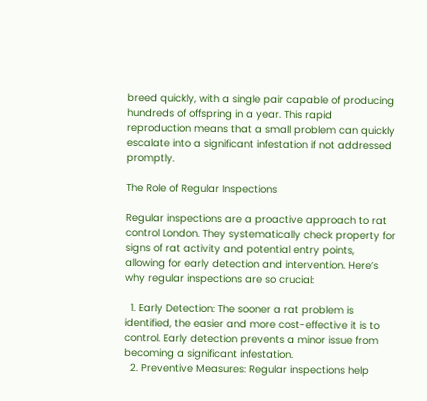breed quickly, with a single pair capable of producing hundreds of offspring in a year. This rapid reproduction means that a small problem can quickly escalate into a significant infestation if not addressed promptly.

The Role of Regular Inspections

Regular inspections are a proactive approach to rat control London. They systematically check property for signs of rat activity and potential entry points, allowing for early detection and intervention. Here’s why regular inspections are so crucial:

  1. Early Detection: The sooner a rat problem is identified, the easier and more cost-effective it is to control. Early detection prevents a minor issue from becoming a significant infestation.
  2. Preventive Measures: Regular inspections help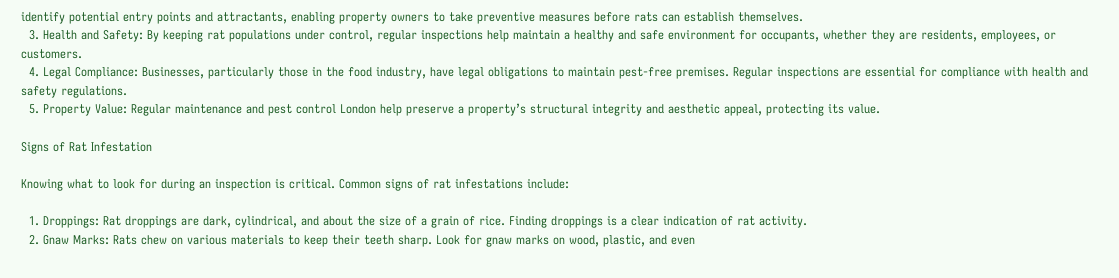identify potential entry points and attractants, enabling property owners to take preventive measures before rats can establish themselves.
  3. Health and Safety: By keeping rat populations under control, regular inspections help maintain a healthy and safe environment for occupants, whether they are residents, employees, or customers.
  4. Legal Compliance: Businesses, particularly those in the food industry, have legal obligations to maintain pest-free premises. Regular inspections are essential for compliance with health and safety regulations.
  5. Property Value: Regular maintenance and pest control London help preserve a property’s structural integrity and aesthetic appeal, protecting its value.

Signs of Rat Infestation

Knowing what to look for during an inspection is critical. Common signs of rat infestations include:

  1. Droppings: Rat droppings are dark, cylindrical, and about the size of a grain of rice. Finding droppings is a clear indication of rat activity.
  2. Gnaw Marks: Rats chew on various materials to keep their teeth sharp. Look for gnaw marks on wood, plastic, and even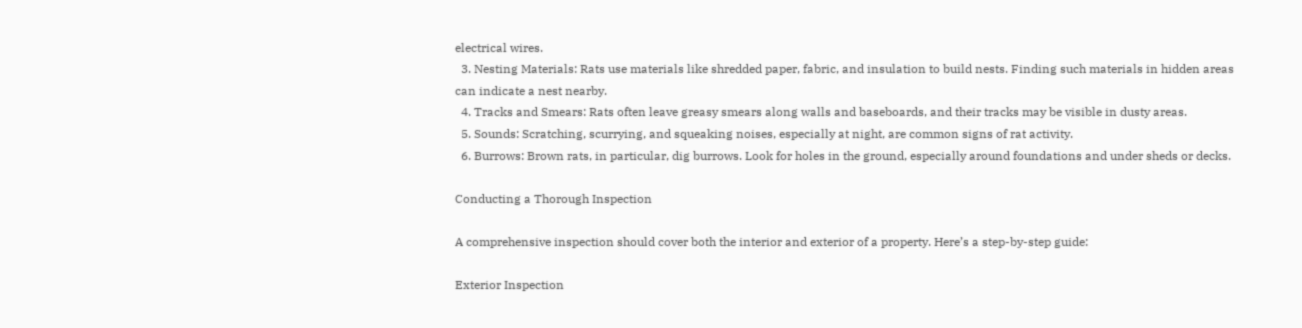electrical wires.
  3. Nesting Materials: Rats use materials like shredded paper, fabric, and insulation to build nests. Finding such materials in hidden areas can indicate a nest nearby.
  4. Tracks and Smears: Rats often leave greasy smears along walls and baseboards, and their tracks may be visible in dusty areas.
  5. Sounds: Scratching, scurrying, and squeaking noises, especially at night, are common signs of rat activity.
  6. Burrows: Brown rats, in particular, dig burrows. Look for holes in the ground, especially around foundations and under sheds or decks.

Conducting a Thorough Inspection

A comprehensive inspection should cover both the interior and exterior of a property. Here’s a step-by-step guide:

Exterior Inspection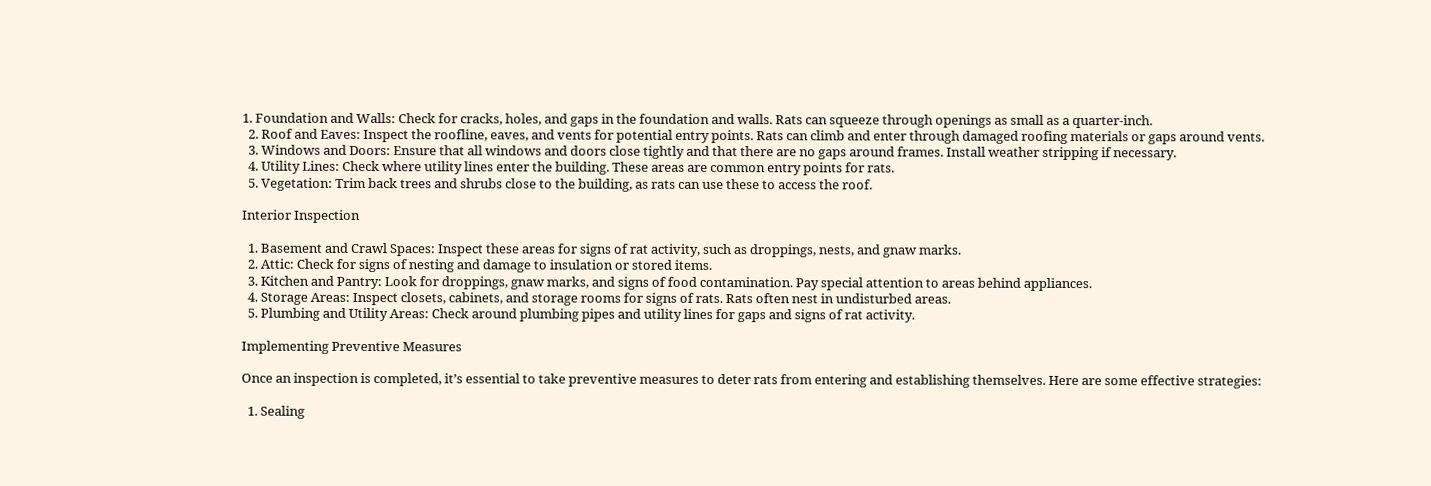1. Foundation and Walls: Check for cracks, holes, and gaps in the foundation and walls. Rats can squeeze through openings as small as a quarter-inch.
  2. Roof and Eaves: Inspect the roofline, eaves, and vents for potential entry points. Rats can climb and enter through damaged roofing materials or gaps around vents.
  3. Windows and Doors: Ensure that all windows and doors close tightly and that there are no gaps around frames. Install weather stripping if necessary.
  4. Utility Lines: Check where utility lines enter the building. These areas are common entry points for rats.
  5. Vegetation: Trim back trees and shrubs close to the building, as rats can use these to access the roof.

Interior Inspection

  1. Basement and Crawl Spaces: Inspect these areas for signs of rat activity, such as droppings, nests, and gnaw marks.
  2. Attic: Check for signs of nesting and damage to insulation or stored items.
  3. Kitchen and Pantry: Look for droppings, gnaw marks, and signs of food contamination. Pay special attention to areas behind appliances.
  4. Storage Areas: Inspect closets, cabinets, and storage rooms for signs of rats. Rats often nest in undisturbed areas.
  5. Plumbing and Utility Areas: Check around plumbing pipes and utility lines for gaps and signs of rat activity.

Implementing Preventive Measures

Once an inspection is completed, it’s essential to take preventive measures to deter rats from entering and establishing themselves. Here are some effective strategies:

  1. Sealing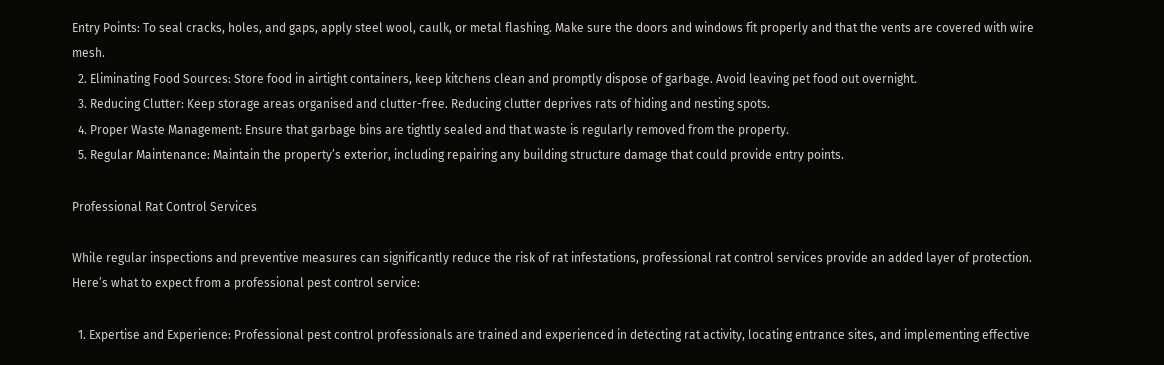Entry Points: To seal cracks, holes, and gaps, apply steel wool, caulk, or metal flashing. Make sure the doors and windows fit properly and that the vents are covered with wire mesh.
  2. Eliminating Food Sources: Store food in airtight containers, keep kitchens clean and promptly dispose of garbage. Avoid leaving pet food out overnight.
  3. Reducing Clutter: Keep storage areas organised and clutter-free. Reducing clutter deprives rats of hiding and nesting spots.
  4. Proper Waste Management: Ensure that garbage bins are tightly sealed and that waste is regularly removed from the property.
  5. Regular Maintenance: Maintain the property’s exterior, including repairing any building structure damage that could provide entry points.

Professional Rat Control Services

While regular inspections and preventive measures can significantly reduce the risk of rat infestations, professional rat control services provide an added layer of protection. Here’s what to expect from a professional pest control service:

  1. Expertise and Experience: Professional pest control professionals are trained and experienced in detecting rat activity, locating entrance sites, and implementing effective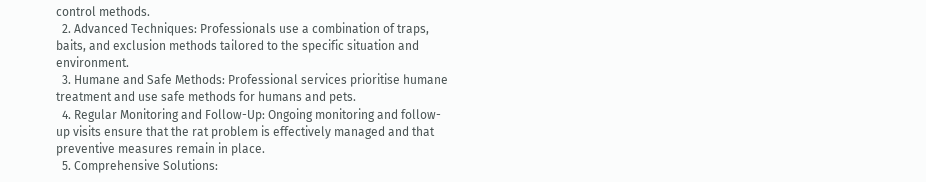control methods.
  2. Advanced Techniques: Professionals use a combination of traps, baits, and exclusion methods tailored to the specific situation and environment.
  3. Humane and Safe Methods: Professional services prioritise humane treatment and use safe methods for humans and pets.
  4. Regular Monitoring and Follow-Up: Ongoing monitoring and follow-up visits ensure that the rat problem is effectively managed and that preventive measures remain in place.
  5. Comprehensive Solutions: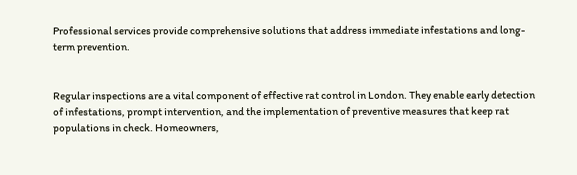Professional services provide comprehensive solutions that address immediate infestations and long-term prevention.


Regular inspections are a vital component of effective rat control in London. They enable early detection of infestations, prompt intervention, and the implementation of preventive measures that keep rat populations in check. Homeowners,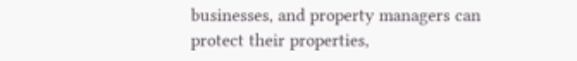businesses, and property managers can protect their properties,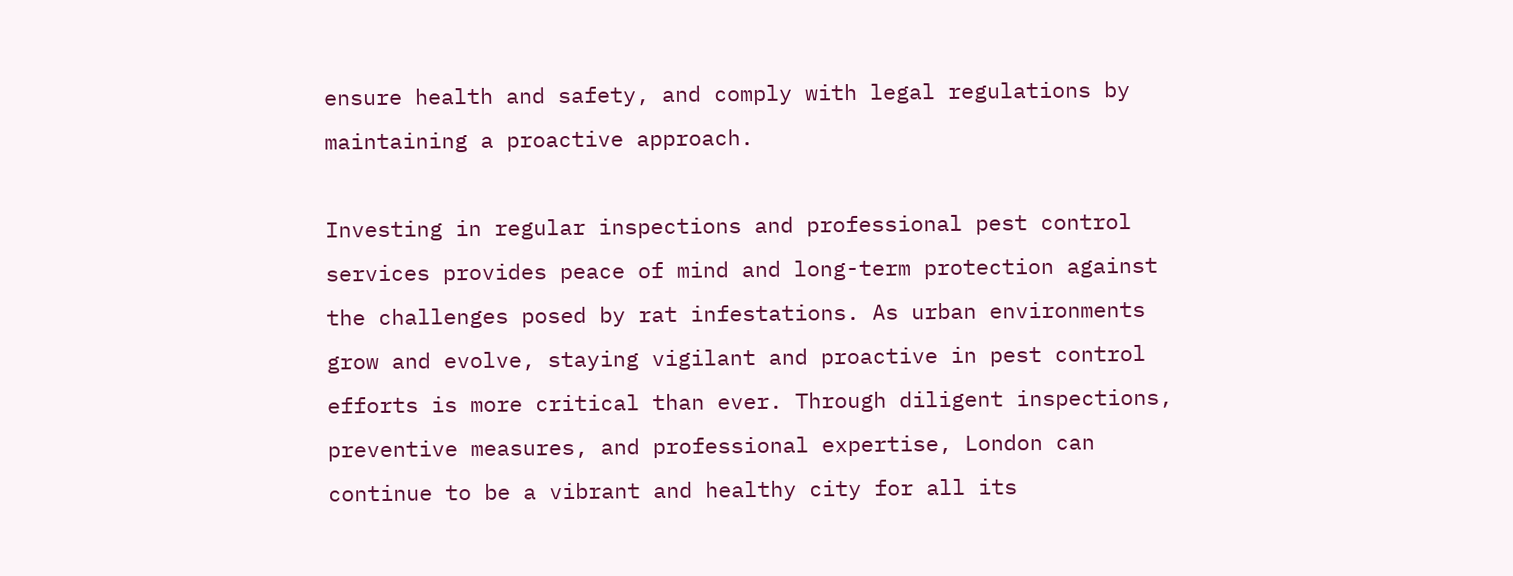ensure health and safety, and comply with legal regulations by maintaining a proactive approach.

Investing in regular inspections and professional pest control services provides peace of mind and long-term protection against the challenges posed by rat infestations. As urban environments grow and evolve, staying vigilant and proactive in pest control efforts is more critical than ever. Through diligent inspections, preventive measures, and professional expertise, London can continue to be a vibrant and healthy city for all its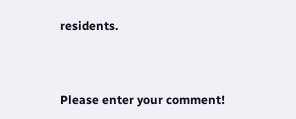residents.



Please enter your comment!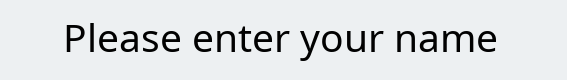Please enter your name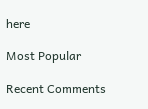here

Most Popular

Recent Comments